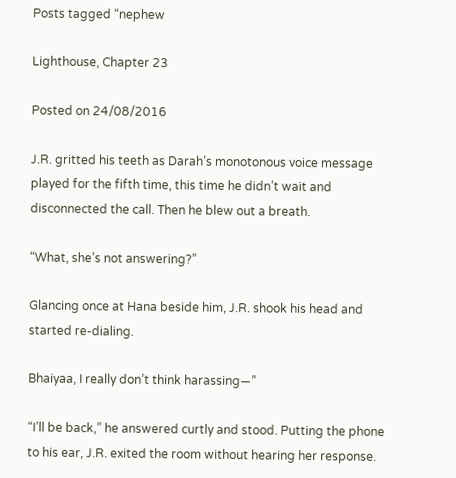Posts tagged “nephew

Lighthouse, Chapter 23

Posted on 24/08/2016

J.R. gritted his teeth as Darah’s monotonous voice message played for the fifth time, this time he didn’t wait and disconnected the call. Then he blew out a breath.

“What, she’s not answering?”

Glancing once at Hana beside him, J.R. shook his head and started re-dialing.

Bhaiyaa, I really don’t think harassing—”

“I’ll be back,” he answered curtly and stood. Putting the phone to his ear, J.R. exited the room without hearing her response.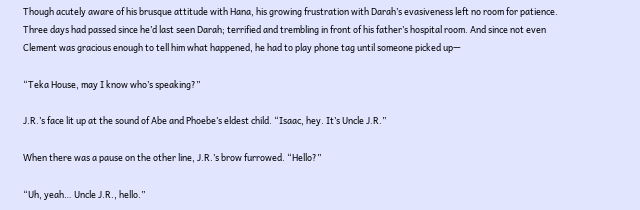Though acutely aware of his brusque attitude with Hana, his growing frustration with Darah’s evasiveness left no room for patience. Three days had passed since he’d last seen Darah; terrified and trembling in front of his father’s hospital room. And since not even Clement was gracious enough to tell him what happened, he had to play phone tag until someone picked up—

“Teka House, may I know who’s speaking?”

J.R.’s face lit up at the sound of Abe and Phoebe’s eldest child. “Isaac, hey. It’s Uncle J.R.”

When there was a pause on the other line, J.R.’s brow furrowed. “Hello?”

“Uh, yeah… Uncle J.R., hello.”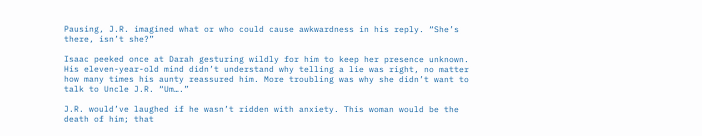Pausing, J.R. imagined what or who could cause awkwardness in his reply. “She’s there, isn’t she?”

Isaac peeked once at Darah gesturing wildly for him to keep her presence unknown. His eleven-year-old mind didn’t understand why telling a lie was right, no matter how many times his aunty reassured him. More troubling was why she didn’t want to talk to Uncle J.R. “Um….”

J.R. would’ve laughed if he wasn’t ridden with anxiety. This woman would be the death of him; that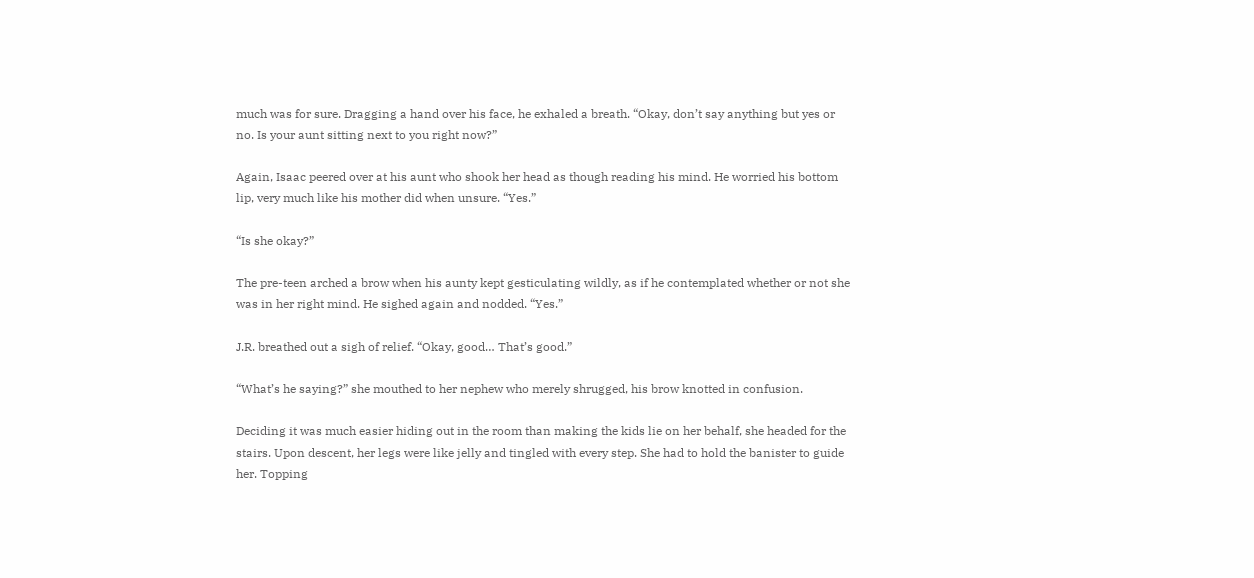much was for sure. Dragging a hand over his face, he exhaled a breath. “Okay, don’t say anything but yes or no. Is your aunt sitting next to you right now?”

Again, Isaac peered over at his aunt who shook her head as though reading his mind. He worried his bottom lip, very much like his mother did when unsure. “Yes.”

“Is she okay?”

The pre-teen arched a brow when his aunty kept gesticulating wildly, as if he contemplated whether or not she was in her right mind. He sighed again and nodded. “Yes.”

J.R. breathed out a sigh of relief. “Okay, good… That’s good.”

“What’s he saying?” she mouthed to her nephew who merely shrugged, his brow knotted in confusion.

Deciding it was much easier hiding out in the room than making the kids lie on her behalf, she headed for the stairs. Upon descent, her legs were like jelly and tingled with every step. She had to hold the banister to guide her. Topping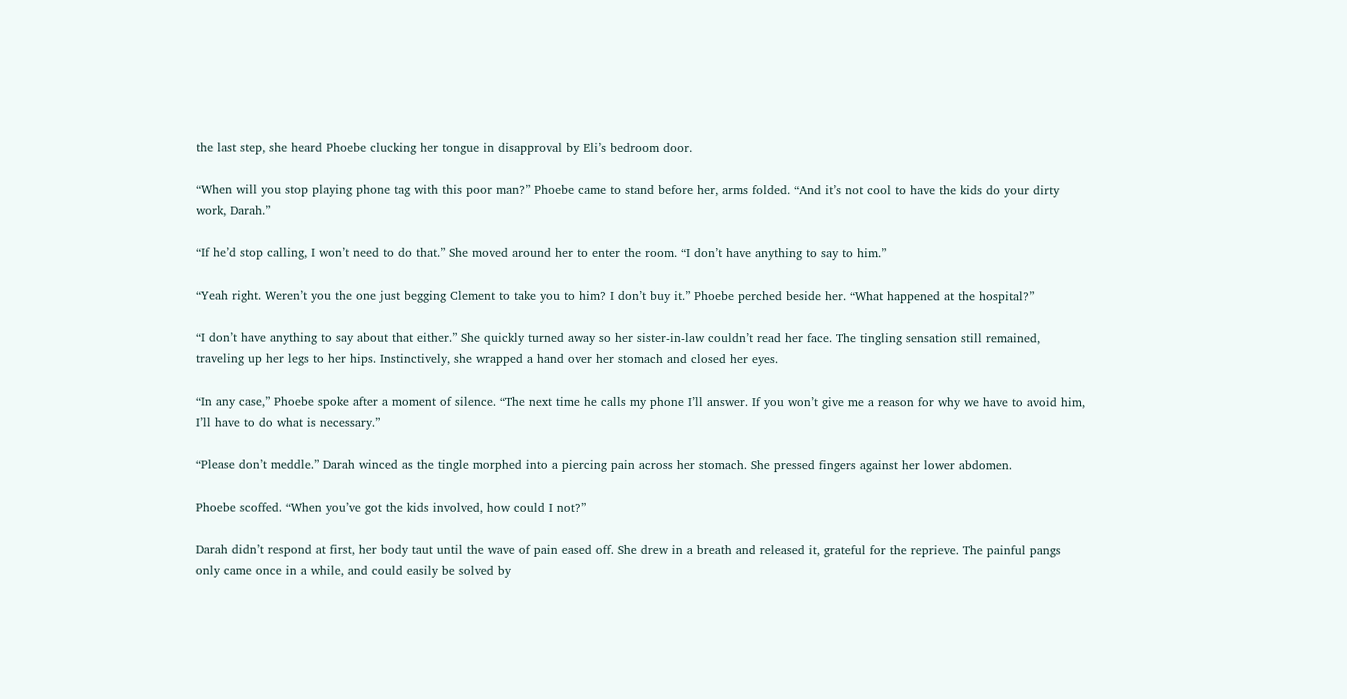the last step, she heard Phoebe clucking her tongue in disapproval by Eli’s bedroom door.

“When will you stop playing phone tag with this poor man?” Phoebe came to stand before her, arms folded. “And it’s not cool to have the kids do your dirty work, Darah.”

“If he’d stop calling, I won’t need to do that.” She moved around her to enter the room. “I don’t have anything to say to him.”

“Yeah right. Weren’t you the one just begging Clement to take you to him? I don’t buy it.” Phoebe perched beside her. “What happened at the hospital?”

“I don’t have anything to say about that either.” She quickly turned away so her sister-in-law couldn’t read her face. The tingling sensation still remained, traveling up her legs to her hips. Instinctively, she wrapped a hand over her stomach and closed her eyes.

“In any case,” Phoebe spoke after a moment of silence. “The next time he calls my phone I’ll answer. If you won’t give me a reason for why we have to avoid him, I’ll have to do what is necessary.”

“Please don’t meddle.” Darah winced as the tingle morphed into a piercing pain across her stomach. She pressed fingers against her lower abdomen.

Phoebe scoffed. “When you’ve got the kids involved, how could I not?”

Darah didn’t respond at first, her body taut until the wave of pain eased off. She drew in a breath and released it, grateful for the reprieve. The painful pangs only came once in a while, and could easily be solved by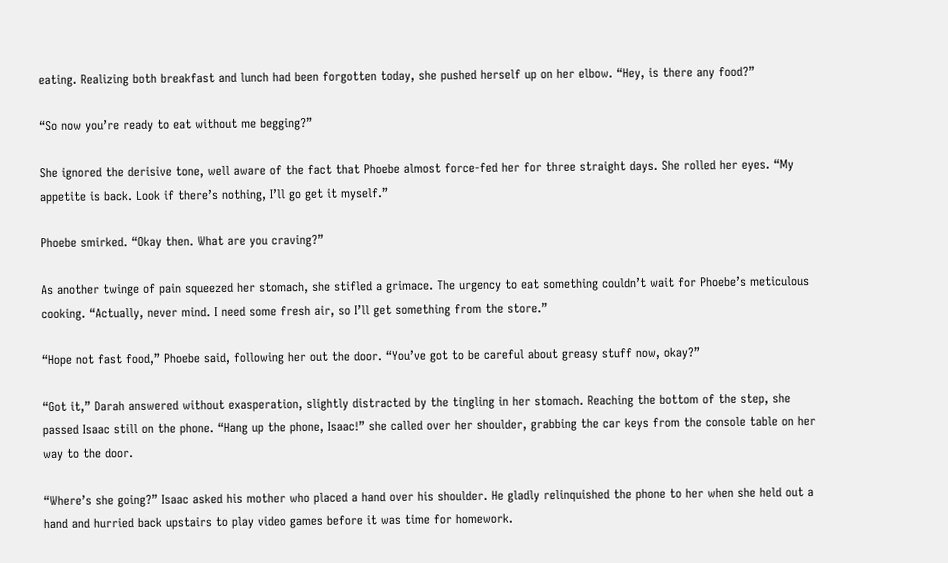eating. Realizing both breakfast and lunch had been forgotten today, she pushed herself up on her elbow. “Hey, is there any food?”

“So now you’re ready to eat without me begging?”

She ignored the derisive tone, well aware of the fact that Phoebe almost force-fed her for three straight days. She rolled her eyes. “My appetite is back. Look if there’s nothing, I’ll go get it myself.”

Phoebe smirked. “Okay then. What are you craving?”

As another twinge of pain squeezed her stomach, she stifled a grimace. The urgency to eat something couldn’t wait for Phoebe’s meticulous cooking. “Actually, never mind. I need some fresh air, so I’ll get something from the store.”

“Hope not fast food,” Phoebe said, following her out the door. “You’ve got to be careful about greasy stuff now, okay?”

“Got it,” Darah answered without exasperation, slightly distracted by the tingling in her stomach. Reaching the bottom of the step, she passed Isaac still on the phone. “Hang up the phone, Isaac!” she called over her shoulder, grabbing the car keys from the console table on her way to the door.

“Where’s she going?” Isaac asked his mother who placed a hand over his shoulder. He gladly relinquished the phone to her when she held out a hand and hurried back upstairs to play video games before it was time for homework.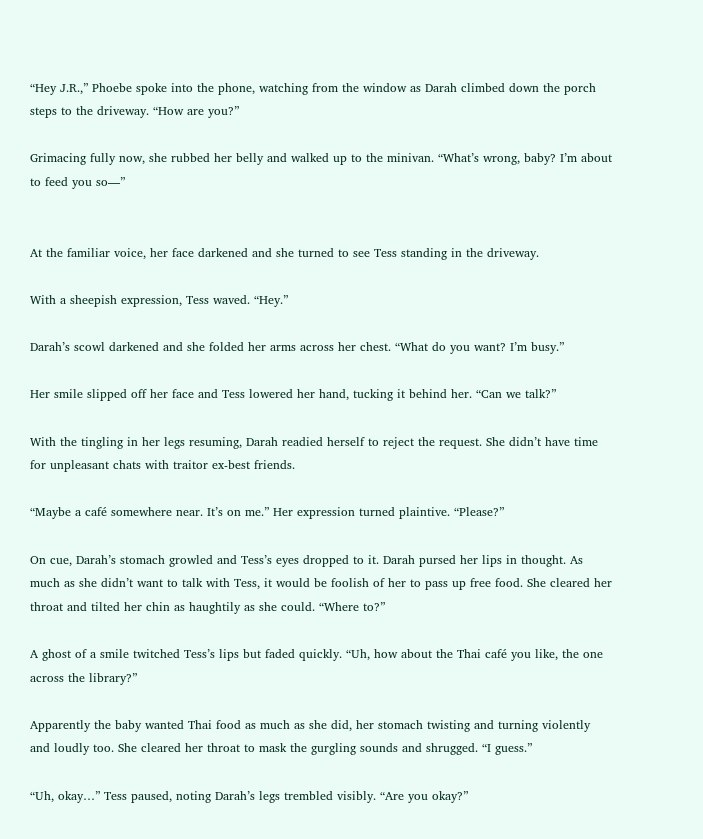“Hey J.R.,” Phoebe spoke into the phone, watching from the window as Darah climbed down the porch steps to the driveway. “How are you?”

Grimacing fully now, she rubbed her belly and walked up to the minivan. “What’s wrong, baby? I’m about to feed you so—”


At the familiar voice, her face darkened and she turned to see Tess standing in the driveway.

With a sheepish expression, Tess waved. “Hey.”

Darah’s scowl darkened and she folded her arms across her chest. “What do you want? I’m busy.”

Her smile slipped off her face and Tess lowered her hand, tucking it behind her. “Can we talk?”

With the tingling in her legs resuming, Darah readied herself to reject the request. She didn’t have time for unpleasant chats with traitor ex-best friends.

“Maybe a café somewhere near. It’s on me.” Her expression turned plaintive. “Please?”

On cue, Darah’s stomach growled and Tess’s eyes dropped to it. Darah pursed her lips in thought. As much as she didn’t want to talk with Tess, it would be foolish of her to pass up free food. She cleared her throat and tilted her chin as haughtily as she could. “Where to?”

A ghost of a smile twitched Tess’s lips but faded quickly. “Uh, how about the Thai café you like, the one across the library?”

Apparently the baby wanted Thai food as much as she did, her stomach twisting and turning violently and loudly too. She cleared her throat to mask the gurgling sounds and shrugged. “I guess.”

“Uh, okay…” Tess paused, noting Darah’s legs trembled visibly. “Are you okay?”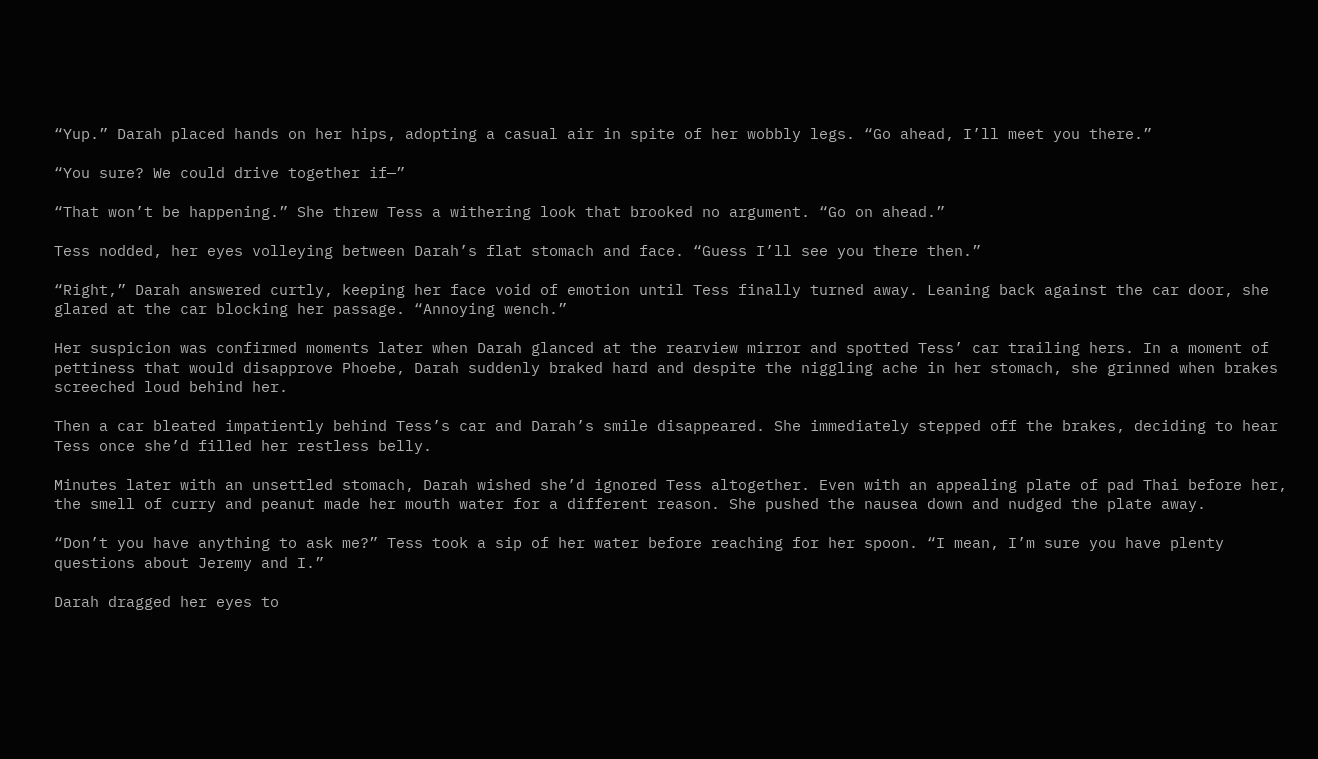“Yup.” Darah placed hands on her hips, adopting a casual air in spite of her wobbly legs. “Go ahead, I’ll meet you there.”

“You sure? We could drive together if—”

“That won’t be happening.” She threw Tess a withering look that brooked no argument. “Go on ahead.”

Tess nodded, her eyes volleying between Darah’s flat stomach and face. “Guess I’ll see you there then.”

“Right,” Darah answered curtly, keeping her face void of emotion until Tess finally turned away. Leaning back against the car door, she glared at the car blocking her passage. “Annoying wench.”

Her suspicion was confirmed moments later when Darah glanced at the rearview mirror and spotted Tess’ car trailing hers. In a moment of pettiness that would disapprove Phoebe, Darah suddenly braked hard and despite the niggling ache in her stomach, she grinned when brakes screeched loud behind her.

Then a car bleated impatiently behind Tess’s car and Darah’s smile disappeared. She immediately stepped off the brakes, deciding to hear Tess once she’d filled her restless belly.

Minutes later with an unsettled stomach, Darah wished she’d ignored Tess altogether. Even with an appealing plate of pad Thai before her, the smell of curry and peanut made her mouth water for a different reason. She pushed the nausea down and nudged the plate away.

“Don’t you have anything to ask me?” Tess took a sip of her water before reaching for her spoon. “I mean, I’m sure you have plenty questions about Jeremy and I.”

Darah dragged her eyes to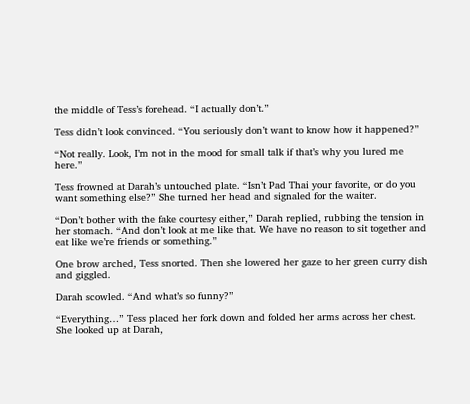the middle of Tess’s forehead. “I actually don’t.”

Tess didn’t look convinced. “You seriously don’t want to know how it happened?”

“Not really. Look, I’m not in the mood for small talk if that’s why you lured me here.”

Tess frowned at Darah’s untouched plate. “Isn’t Pad Thai your favorite, or do you want something else?” She turned her head and signaled for the waiter.

“Don’t bother with the fake courtesy either,” Darah replied, rubbing the tension in her stomach. “And don’t look at me like that. We have no reason to sit together and eat like we’re friends or something.”

One brow arched, Tess snorted. Then she lowered her gaze to her green curry dish and giggled.

Darah scowled. “And what’s so funny?”

“Everything…” Tess placed her fork down and folded her arms across her chest. She looked up at Darah,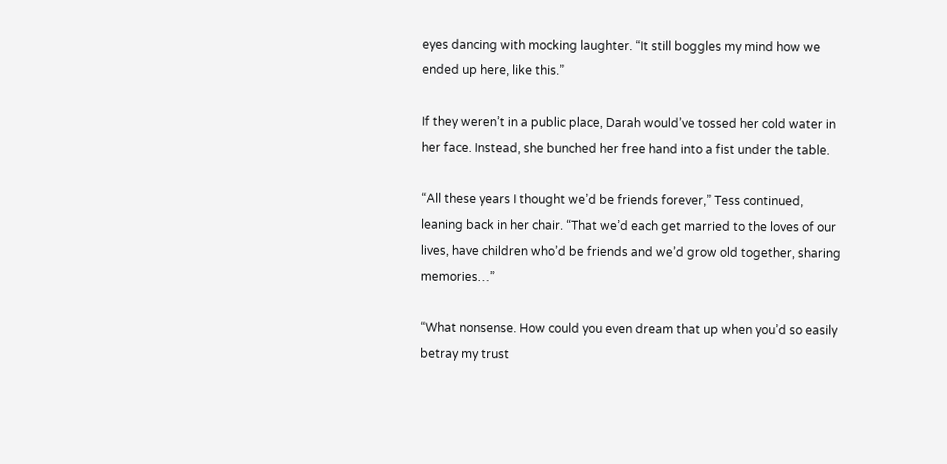eyes dancing with mocking laughter. “It still boggles my mind how we ended up here, like this.”

If they weren’t in a public place, Darah would’ve tossed her cold water in her face. Instead, she bunched her free hand into a fist under the table.

“All these years I thought we’d be friends forever,” Tess continued, leaning back in her chair. “That we’d each get married to the loves of our lives, have children who’d be friends and we’d grow old together, sharing memories…”

“What nonsense. How could you even dream that up when you’d so easily betray my trust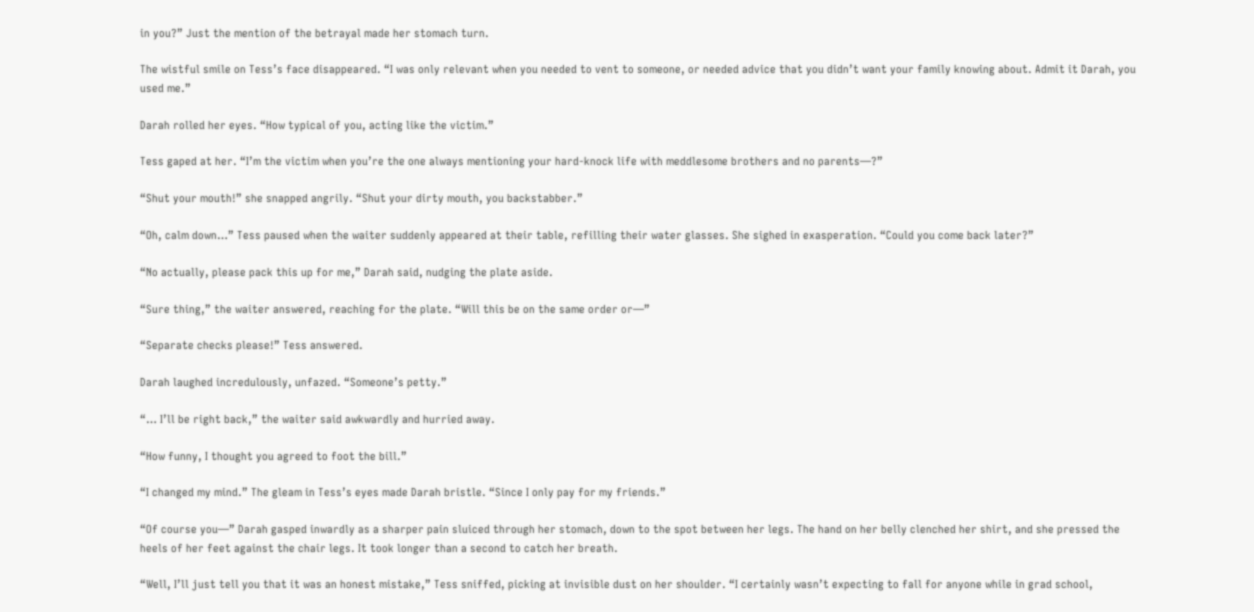in you?” Just the mention of the betrayal made her stomach turn.

The wistful smile on Tess’s face disappeared. “I was only relevant when you needed to vent to someone, or needed advice that you didn’t want your family knowing about. Admit it Darah, you used me.”

Darah rolled her eyes. “How typical of you, acting like the victim.”

Tess gaped at her. “I’m the victim when you’re the one always mentioning your hard-knock life with meddlesome brothers and no parents—?”

“Shut your mouth!” she snapped angrily. “Shut your dirty mouth, you backstabber.”

“Oh, calm down…” Tess paused when the waiter suddenly appeared at their table, refilling their water glasses. She sighed in exasperation. “Could you come back later?”

“No actually, please pack this up for me,” Darah said, nudging the plate aside.

“Sure thing,” the waiter answered, reaching for the plate. “Will this be on the same order or—”

“Separate checks please!” Tess answered.

Darah laughed incredulously, unfazed. “Someone’s petty.”

“… I’ll be right back,” the waiter said awkwardly and hurried away.

“How funny, I thought you agreed to foot the bill.”

“I changed my mind.” The gleam in Tess’s eyes made Darah bristle. “Since I only pay for my friends.”

“Of course you—” Darah gasped inwardly as a sharper pain sluiced through her stomach, down to the spot between her legs. The hand on her belly clenched her shirt, and she pressed the heels of her feet against the chair legs. It took longer than a second to catch her breath.

“Well, I’ll just tell you that it was an honest mistake,” Tess sniffed, picking at invisible dust on her shoulder. “I certainly wasn’t expecting to fall for anyone while in grad school,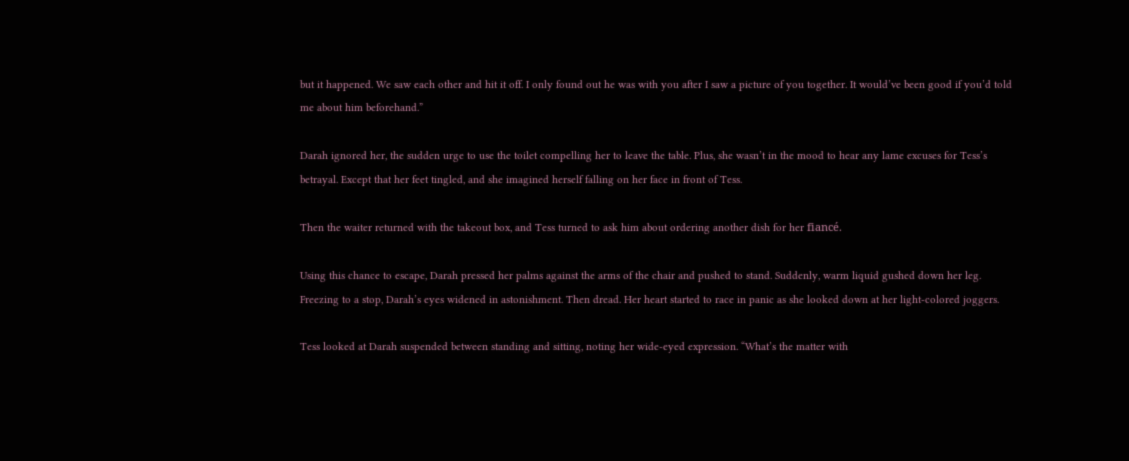but it happened. We saw each other and hit it off. I only found out he was with you after I saw a picture of you together. It would’ve been good if you’d told me about him beforehand.”

Darah ignored her, the sudden urge to use the toilet compelling her to leave the table. Plus, she wasn’t in the mood to hear any lame excuses for Tess’s betrayal. Except that her feet tingled, and she imagined herself falling on her face in front of Tess.

Then the waiter returned with the takeout box, and Tess turned to ask him about ordering another dish for her fiancé.

Using this chance to escape, Darah pressed her palms against the arms of the chair and pushed to stand. Suddenly, warm liquid gushed down her leg. Freezing to a stop, Darah’s eyes widened in astonishment. Then dread. Her heart started to race in panic as she looked down at her light-colored joggers.

Tess looked at Darah suspended between standing and sitting, noting her wide-eyed expression. “What’s the matter with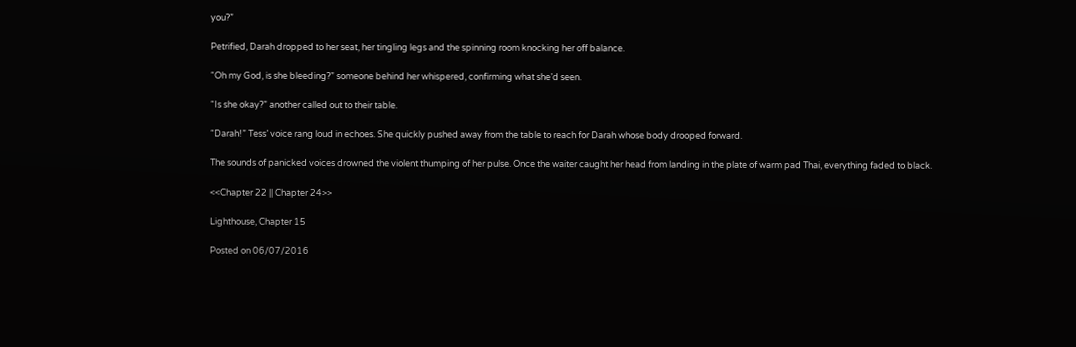you?”

Petrified, Darah dropped to her seat, her tingling legs and the spinning room knocking her off balance.

“Oh my God, is she bleeding?” someone behind her whispered, confirming what she’d seen.

“Is she okay?” another called out to their table.

“Darah!” Tess’ voice rang loud in echoes. She quickly pushed away from the table to reach for Darah whose body drooped forward.

The sounds of panicked voices drowned the violent thumping of her pulse. Once the waiter caught her head from landing in the plate of warm pad Thai, everything faded to black.

<<Chapter 22 || Chapter 24>>

Lighthouse, Chapter 15

Posted on 06/07/2016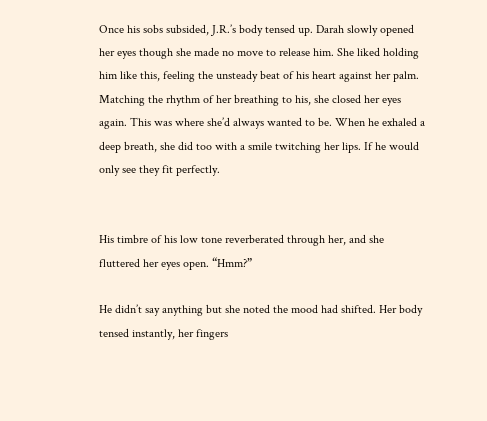Once his sobs subsided, J.R.’s body tensed up. Darah slowly opened her eyes though she made no move to release him. She liked holding him like this, feeling the unsteady beat of his heart against her palm. Matching the rhythm of her breathing to his, she closed her eyes again. This was where she’d always wanted to be. When he exhaled a deep breath, she did too with a smile twitching her lips. If he would only see they fit perfectly.


His timbre of his low tone reverberated through her, and she fluttered her eyes open. “Hmm?”

He didn’t say anything but she noted the mood had shifted. Her body tensed instantly, her fingers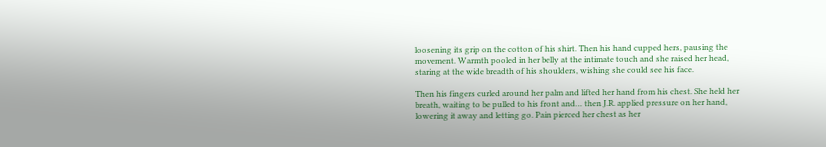loosening its grip on the cotton of his shirt. Then his hand cupped hers, pausing the movement. Warmth pooled in her belly at the intimate touch and she raised her head, staring at the wide breadth of his shoulders, wishing she could see his face.

Then his fingers curled around her palm and lifted her hand from his chest. She held her breath, waiting to be pulled to his front and… then J.R. applied pressure on her hand, lowering it away and letting go. Pain pierced her chest as her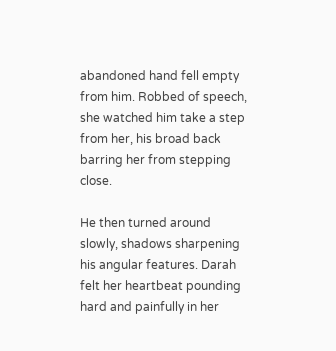abandoned hand fell empty from him. Robbed of speech, she watched him take a step from her, his broad back barring her from stepping close.

He then turned around slowly, shadows sharpening his angular features. Darah felt her heartbeat pounding hard and painfully in her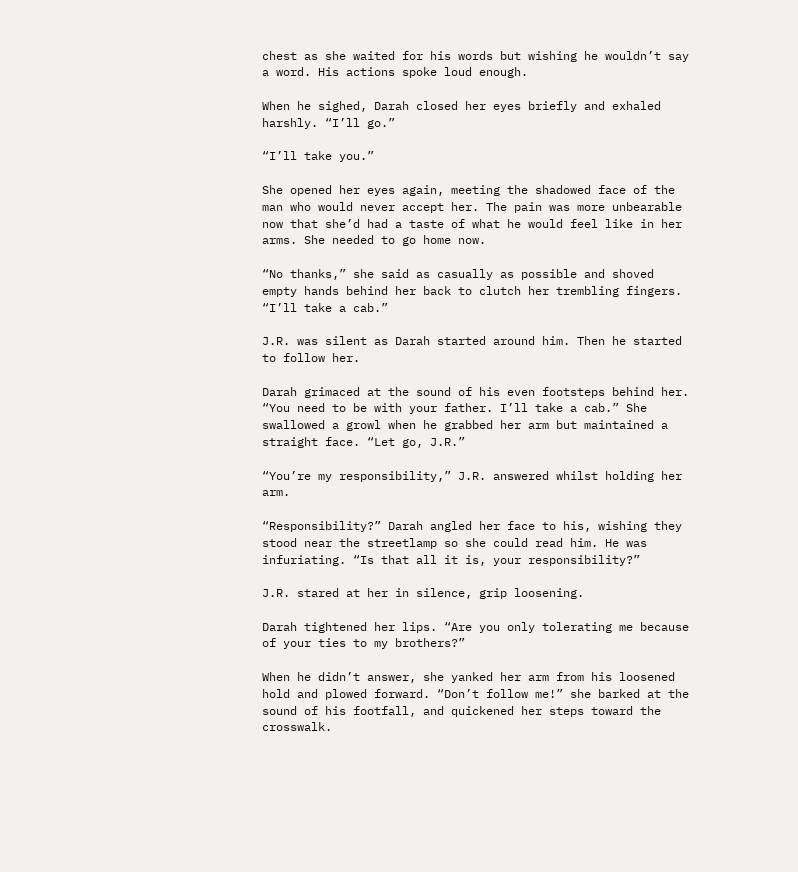chest as she waited for his words but wishing he wouldn’t say a word. His actions spoke loud enough.

When he sighed, Darah closed her eyes briefly and exhaled harshly. “I’ll go.”

“I’ll take you.”

She opened her eyes again, meeting the shadowed face of the man who would never accept her. The pain was more unbearable now that she’d had a taste of what he would feel like in her arms. She needed to go home now.

“No thanks,” she said as casually as possible and shoved empty hands behind her back to clutch her trembling fingers. “I’ll take a cab.”

J.R. was silent as Darah started around him. Then he started to follow her.

Darah grimaced at the sound of his even footsteps behind her. “You need to be with your father. I’ll take a cab.” She swallowed a growl when he grabbed her arm but maintained a straight face. “Let go, J.R.”

“You’re my responsibility,” J.R. answered whilst holding her arm.

“Responsibility?” Darah angled her face to his, wishing they stood near the streetlamp so she could read him. He was infuriating. “Is that all it is, your responsibility?”

J.R. stared at her in silence, grip loosening.

Darah tightened her lips. “Are you only tolerating me because of your ties to my brothers?”

When he didn’t answer, she yanked her arm from his loosened hold and plowed forward. “Don’t follow me!” she barked at the sound of his footfall, and quickened her steps toward the crosswalk.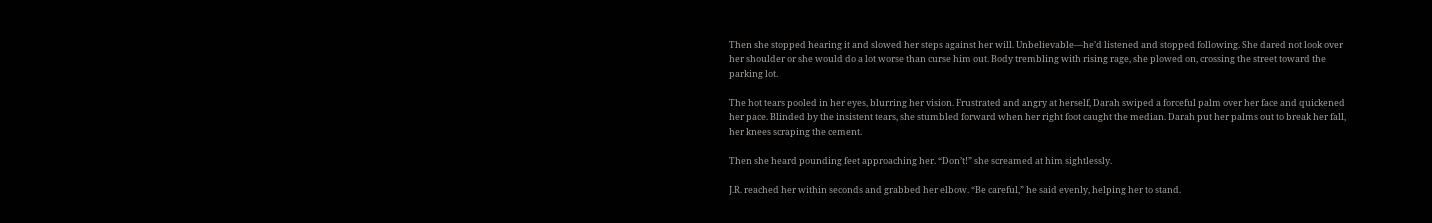Then she stopped hearing it and slowed her steps against her will. Unbelievable—he’d listened and stopped following. She dared not look over her shoulder or she would do a lot worse than curse him out. Body trembling with rising rage, she plowed on, crossing the street toward the parking lot.

The hot tears pooled in her eyes, blurring her vision. Frustrated and angry at herself, Darah swiped a forceful palm over her face and quickened her pace. Blinded by the insistent tears, she stumbled forward when her right foot caught the median. Darah put her palms out to break her fall, her knees scraping the cement.

Then she heard pounding feet approaching her. “Don’t!” she screamed at him sightlessly.

J.R. reached her within seconds and grabbed her elbow. “Be careful,” he said evenly, helping her to stand.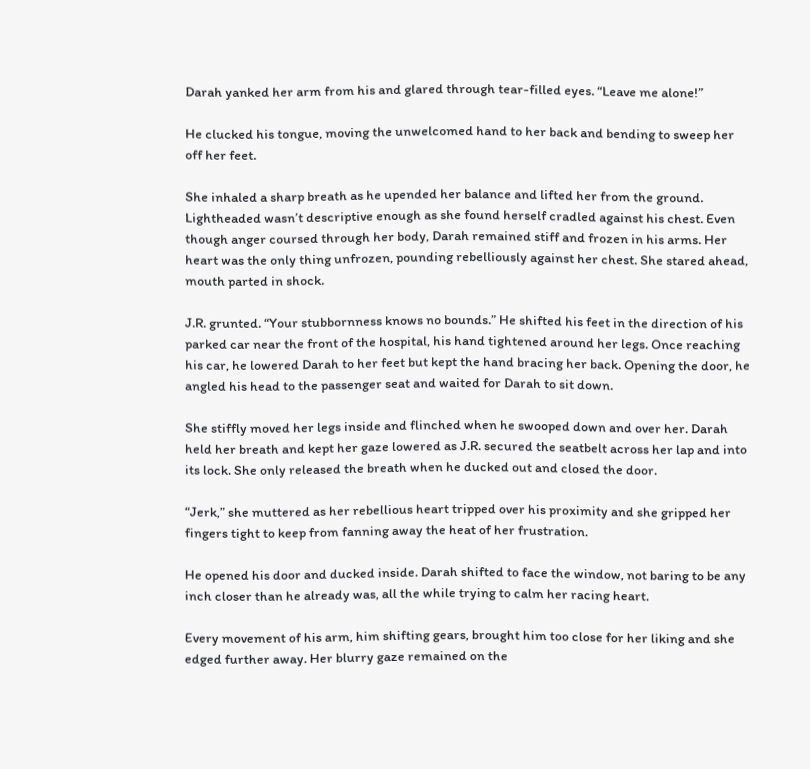Darah yanked her arm from his and glared through tear-filled eyes. “Leave me alone!”

He clucked his tongue, moving the unwelcomed hand to her back and bending to sweep her off her feet.

She inhaled a sharp breath as he upended her balance and lifted her from the ground. Lightheaded wasn’t descriptive enough as she found herself cradled against his chest. Even though anger coursed through her body, Darah remained stiff and frozen in his arms. Her heart was the only thing unfrozen, pounding rebelliously against her chest. She stared ahead, mouth parted in shock.

J.R. grunted. “Your stubbornness knows no bounds.” He shifted his feet in the direction of his parked car near the front of the hospital, his hand tightened around her legs. Once reaching his car, he lowered Darah to her feet but kept the hand bracing her back. Opening the door, he angled his head to the passenger seat and waited for Darah to sit down.

She stiffly moved her legs inside and flinched when he swooped down and over her. Darah held her breath and kept her gaze lowered as J.R. secured the seatbelt across her lap and into its lock. She only released the breath when he ducked out and closed the door.

“Jerk,” she muttered as her rebellious heart tripped over his proximity and she gripped her fingers tight to keep from fanning away the heat of her frustration.

He opened his door and ducked inside. Darah shifted to face the window, not baring to be any inch closer than he already was, all the while trying to calm her racing heart.

Every movement of his arm, him shifting gears, brought him too close for her liking and she edged further away. Her blurry gaze remained on the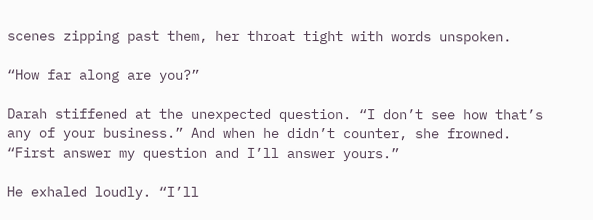scenes zipping past them, her throat tight with words unspoken.

“How far along are you?”

Darah stiffened at the unexpected question. “I don’t see how that’s any of your business.” And when he didn’t counter, she frowned. “First answer my question and I’ll answer yours.”

He exhaled loudly. “I’ll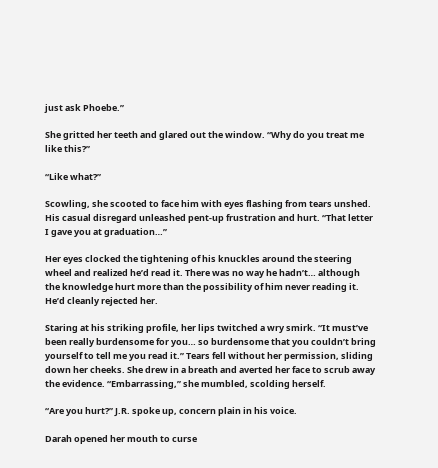just ask Phoebe.”

She gritted her teeth and glared out the window. “Why do you treat me like this?”

“Like what?”

Scowling, she scooted to face him with eyes flashing from tears unshed. His casual disregard unleashed pent-up frustration and hurt. “That letter I gave you at graduation…”

Her eyes clocked the tightening of his knuckles around the steering wheel and realized he’d read it. There was no way he hadn’t… although the knowledge hurt more than the possibility of him never reading it. He’d cleanly rejected her.

Staring at his striking profile, her lips twitched a wry smirk. “It must’ve been really burdensome for you… so burdensome that you couldn’t bring yourself to tell me you read it.” Tears fell without her permission, sliding down her cheeks. She drew in a breath and averted her face to scrub away the evidence. “Embarrassing,” she mumbled, scolding herself.

“Are you hurt?” J.R. spoke up, concern plain in his voice.

Darah opened her mouth to curse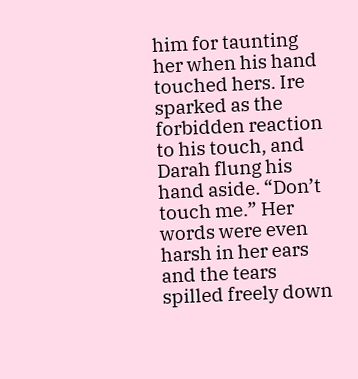him for taunting her when his hand touched hers. Ire sparked as the forbidden reaction to his touch, and Darah flung his hand aside. “Don’t touch me.” Her words were even harsh in her ears and the tears spilled freely down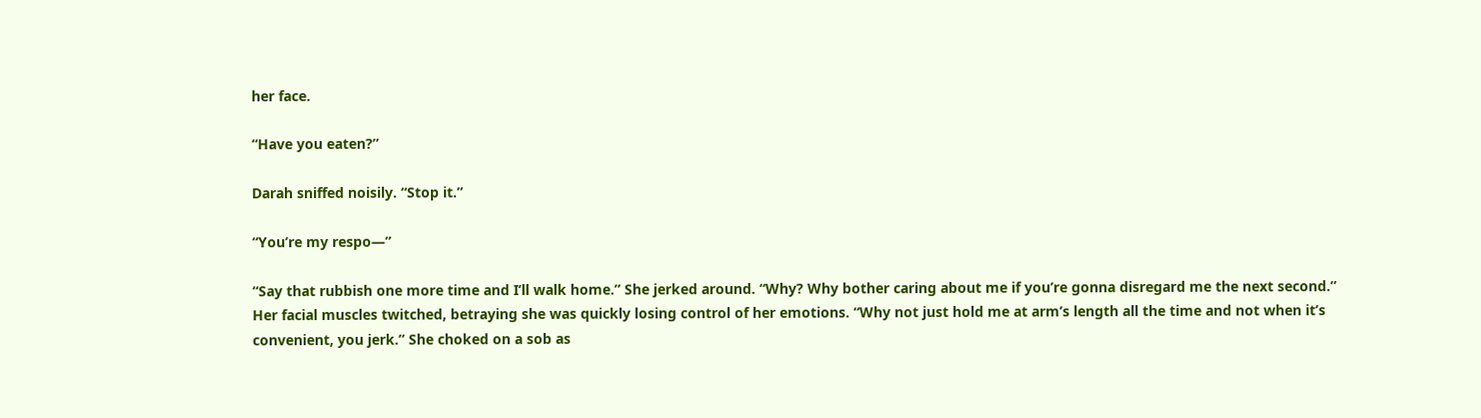her face.

“Have you eaten?”

Darah sniffed noisily. “Stop it.”

“You’re my respo—”

“Say that rubbish one more time and I’ll walk home.” She jerked around. “Why? Why bother caring about me if you’re gonna disregard me the next second.” Her facial muscles twitched, betraying she was quickly losing control of her emotions. “Why not just hold me at arm’s length all the time and not when it’s convenient, you jerk.” She choked on a sob as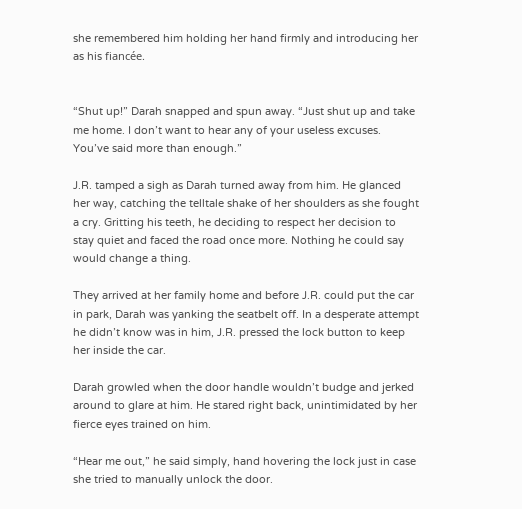she remembered him holding her hand firmly and introducing her as his fiancée.


“Shut up!” Darah snapped and spun away. “Just shut up and take me home. I don’t want to hear any of your useless excuses. You’ve said more than enough.”

J.R. tamped a sigh as Darah turned away from him. He glanced her way, catching the telltale shake of her shoulders as she fought a cry. Gritting his teeth, he deciding to respect her decision to stay quiet and faced the road once more. Nothing he could say would change a thing.

They arrived at her family home and before J.R. could put the car in park, Darah was yanking the seatbelt off. In a desperate attempt he didn’t know was in him, J.R. pressed the lock button to keep her inside the car.

Darah growled when the door handle wouldn’t budge and jerked around to glare at him. He stared right back, unintimidated by her fierce eyes trained on him.

“Hear me out,” he said simply, hand hovering the lock just in case she tried to manually unlock the door.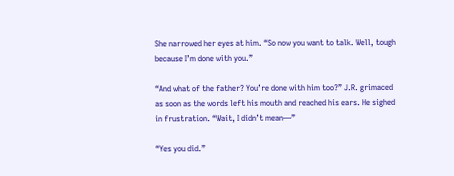She narrowed her eyes at him. “So now you want to talk. Well, tough because I’m done with you.”

“And what of the father? You’re done with him too?” J.R. grimaced as soon as the words left his mouth and reached his ears. He sighed in frustration. “Wait, I didn’t mean—”

“Yes you did.”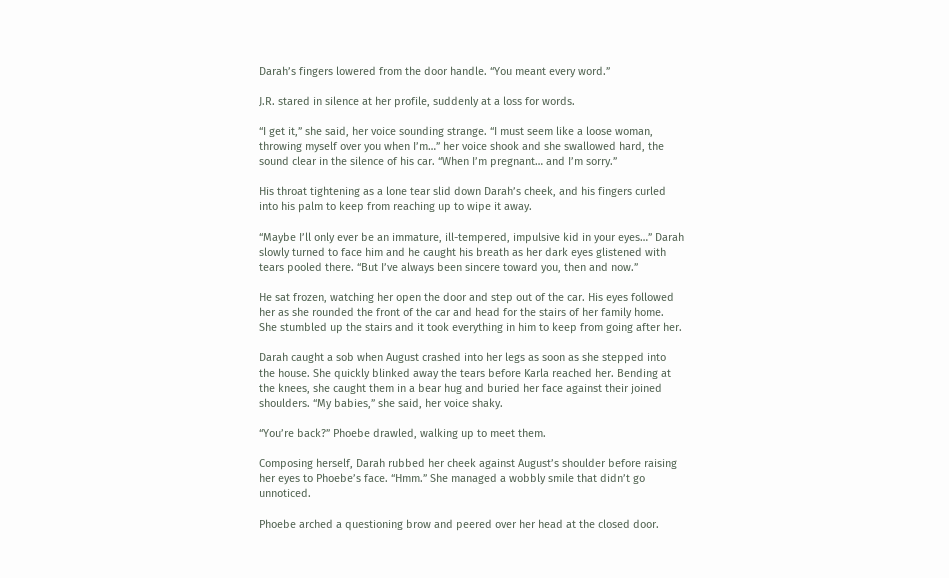Darah’s fingers lowered from the door handle. “You meant every word.”

J.R. stared in silence at her profile, suddenly at a loss for words.

“I get it,” she said, her voice sounding strange. “I must seem like a loose woman, throwing myself over you when I’m…” her voice shook and she swallowed hard, the sound clear in the silence of his car. “When I’m pregnant… and I’m sorry.”

His throat tightening as a lone tear slid down Darah’s cheek, and his fingers curled into his palm to keep from reaching up to wipe it away.

“Maybe I’ll only ever be an immature, ill-tempered, impulsive kid in your eyes…” Darah slowly turned to face him and he caught his breath as her dark eyes glistened with tears pooled there. “But I’ve always been sincere toward you, then and now.”

He sat frozen, watching her open the door and step out of the car. His eyes followed her as she rounded the front of the car and head for the stairs of her family home. She stumbled up the stairs and it took everything in him to keep from going after her.

Darah caught a sob when August crashed into her legs as soon as she stepped into the house. She quickly blinked away the tears before Karla reached her. Bending at the knees, she caught them in a bear hug and buried her face against their joined shoulders. “My babies,” she said, her voice shaky.

“You’re back?” Phoebe drawled, walking up to meet them.

Composing herself, Darah rubbed her cheek against August’s shoulder before raising her eyes to Phoebe’s face. “Hmm.” She managed a wobbly smile that didn’t go unnoticed.

Phoebe arched a questioning brow and peered over her head at the closed door.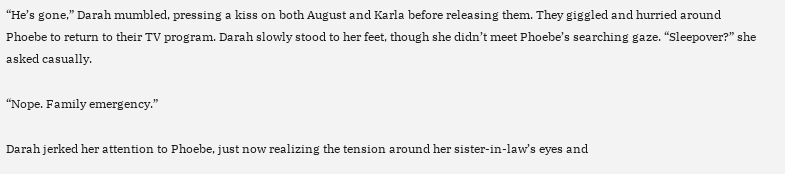“He’s gone,” Darah mumbled, pressing a kiss on both August and Karla before releasing them. They giggled and hurried around Phoebe to return to their TV program. Darah slowly stood to her feet, though she didn’t meet Phoebe’s searching gaze. “Sleepover?” she asked casually.

“Nope. Family emergency.”

Darah jerked her attention to Phoebe, just now realizing the tension around her sister-in-law’s eyes and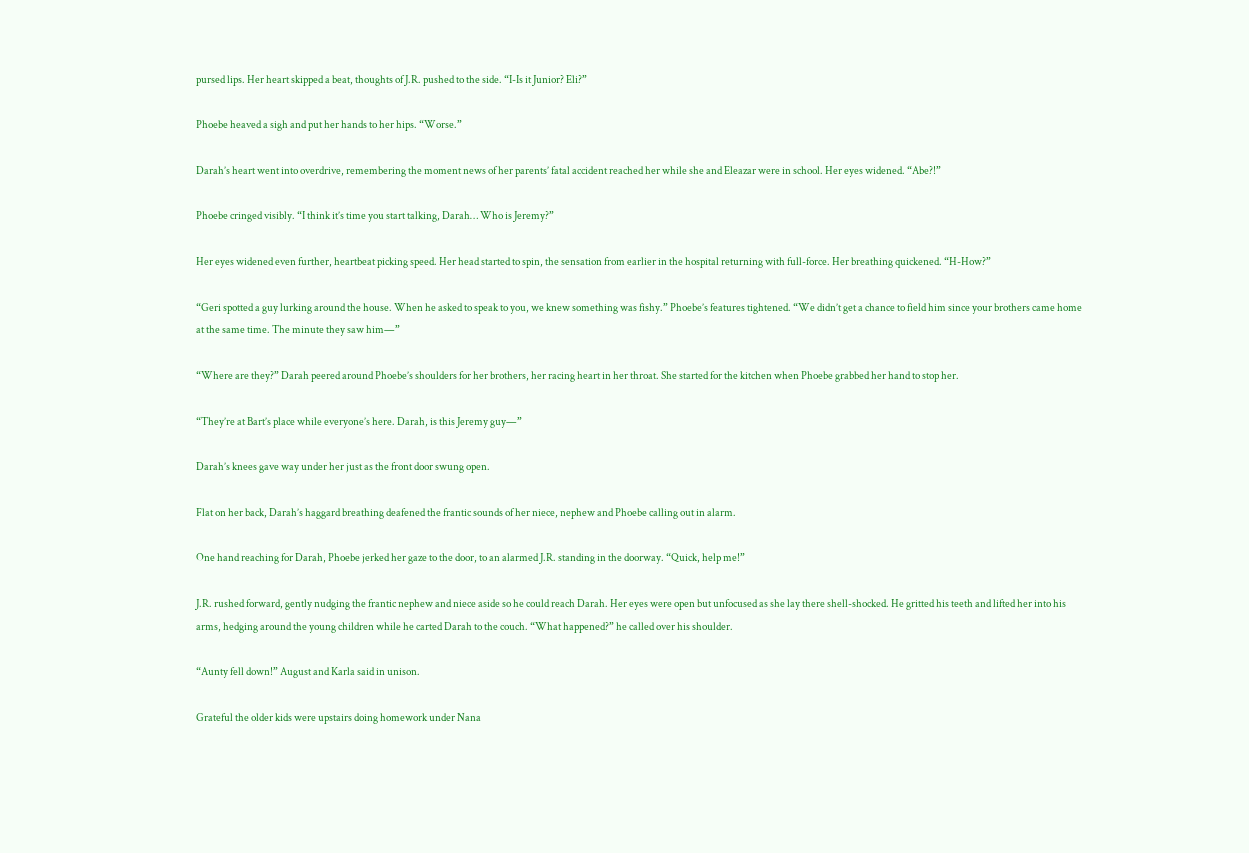pursed lips. Her heart skipped a beat, thoughts of J.R. pushed to the side. “I-Is it Junior? Eli?”

Phoebe heaved a sigh and put her hands to her hips. “Worse.”

Darah’s heart went into overdrive, remembering the moment news of her parents’ fatal accident reached her while she and Eleazar were in school. Her eyes widened. “Abe?!”

Phoebe cringed visibly. “I think it’s time you start talking, Darah… Who is Jeremy?”

Her eyes widened even further, heartbeat picking speed. Her head started to spin, the sensation from earlier in the hospital returning with full-force. Her breathing quickened. “H-How?”

“Geri spotted a guy lurking around the house. When he asked to speak to you, we knew something was fishy.” Phoebe’s features tightened. “We didn’t get a chance to field him since your brothers came home at the same time. The minute they saw him—”

“Where are they?” Darah peered around Phoebe’s shoulders for her brothers, her racing heart in her throat. She started for the kitchen when Phoebe grabbed her hand to stop her.

“They’re at Bart’s place while everyone’s here. Darah, is this Jeremy guy—”

Darah’s knees gave way under her just as the front door swung open.

Flat on her back, Darah’s haggard breathing deafened the frantic sounds of her niece, nephew and Phoebe calling out in alarm.

One hand reaching for Darah, Phoebe jerked her gaze to the door, to an alarmed J.R. standing in the doorway. “Quick, help me!”

J.R. rushed forward, gently nudging the frantic nephew and niece aside so he could reach Darah. Her eyes were open but unfocused as she lay there shell-shocked. He gritted his teeth and lifted her into his arms, hedging around the young children while he carted Darah to the couch. “What happened?” he called over his shoulder.

“Aunty fell down!” August and Karla said in unison.

Grateful the older kids were upstairs doing homework under Nana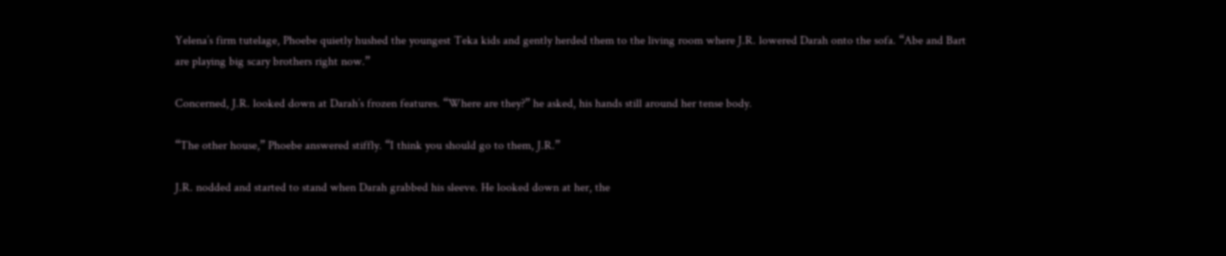Yelena’s firm tutelage, Phoebe quietly hushed the youngest Teka kids and gently herded them to the living room where J.R. lowered Darah onto the sofa. “Abe and Bart are playing big scary brothers right now.”

Concerned, J.R. looked down at Darah’s frozen features. “Where are they?” he asked, his hands still around her tense body.

“The other house,” Phoebe answered stiffly. “I think you should go to them, J.R.”

J.R. nodded and started to stand when Darah grabbed his sleeve. He looked down at her, the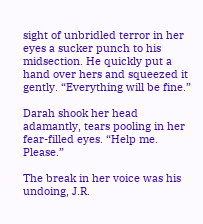sight of unbridled terror in her eyes a sucker punch to his midsection. He quickly put a hand over hers and squeezed it gently. “Everything will be fine.”

Darah shook her head adamantly, tears pooling in her fear-filled eyes. “Help me. Please.”

The break in her voice was his undoing, J.R.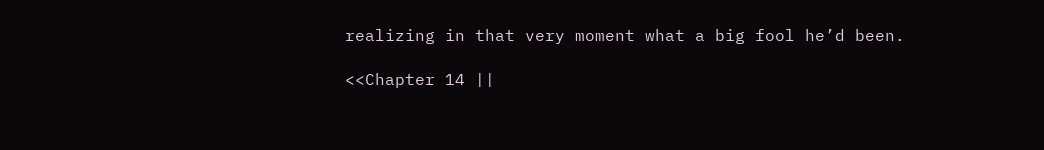realizing in that very moment what a big fool he’d been.

<<Chapter 14 ||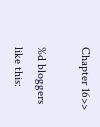Chapter 16>>

%d bloggers like this: